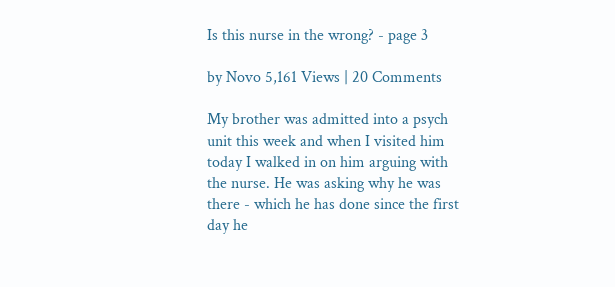Is this nurse in the wrong? - page 3

by Novo 5,161 Views | 20 Comments

My brother was admitted into a psych unit this week and when I visited him today I walked in on him arguing with the nurse. He was asking why he was there - which he has done since the first day he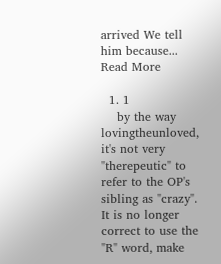arrived We tell him because... Read More

  1. 1
    by the way lovingtheunloved, it's not very "therepeutic" to refer to the OP's sibling as "crazy". It is no longer correct to use the "R" word, make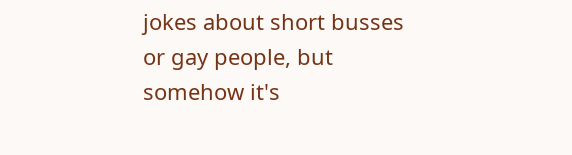jokes about short busses or gay people, but somehow it's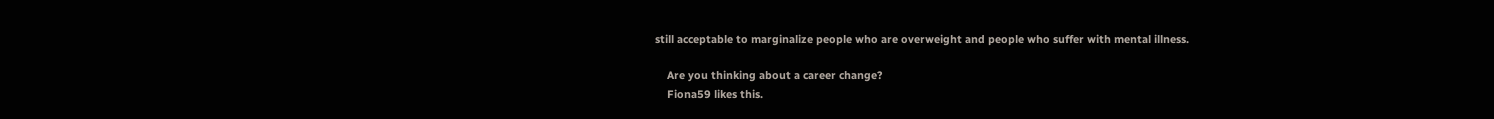still acceptable to marginalize people who are overweight and people who suffer with mental illness.

    Are you thinking about a career change?
    Fiona59 likes this.